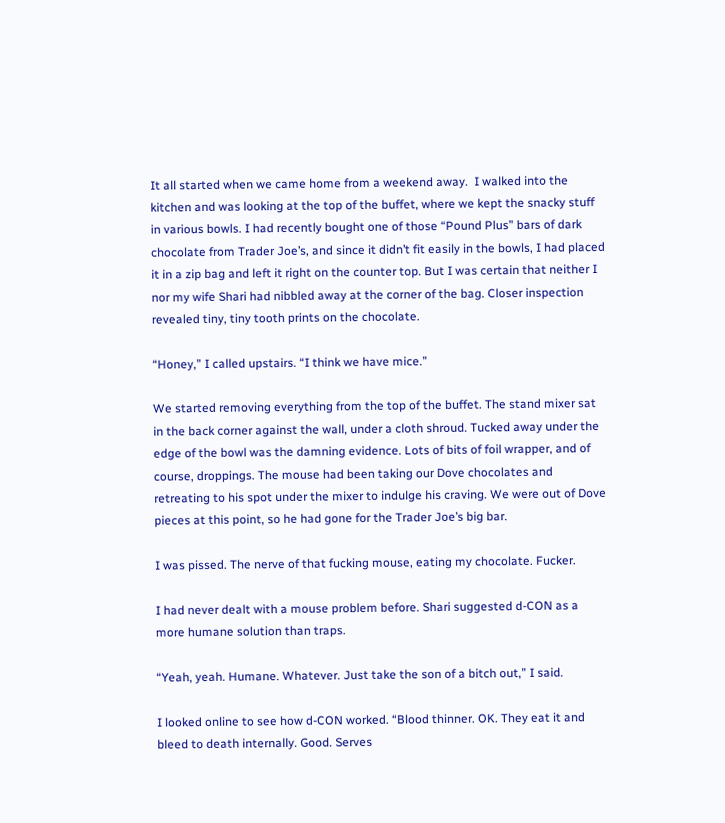It all started when we came home from a weekend away.  I walked into the kitchen and was looking at the top of the buffet, where we kept the snacky stuff in various bowls. I had recently bought one of those “Pound Plus” bars of dark chocolate from Trader Joe’s, and since it didn’t fit easily in the bowls, I had placed it in a zip bag and left it right on the counter top. But I was certain that neither I nor my wife Shari had nibbled away at the corner of the bag. Closer inspection revealed tiny, tiny tooth prints on the chocolate.

“Honey,” I called upstairs. “I think we have mice.”

We started removing everything from the top of the buffet. The stand mixer sat in the back corner against the wall, under a cloth shroud. Tucked away under the edge of the bowl was the damning evidence. Lots of bits of foil wrapper, and of course, droppings. The mouse had been taking our Dove chocolates and retreating to his spot under the mixer to indulge his craving. We were out of Dove pieces at this point, so he had gone for the Trader Joe’s big bar.

I was pissed. The nerve of that fucking mouse, eating my chocolate. Fucker.

I had never dealt with a mouse problem before. Shari suggested d-CON as a more humane solution than traps.

“Yeah, yeah. Humane. Whatever. Just take the son of a bitch out,” I said.

I looked online to see how d-CON worked. “Blood thinner. OK. They eat it and bleed to death internally. Good. Serves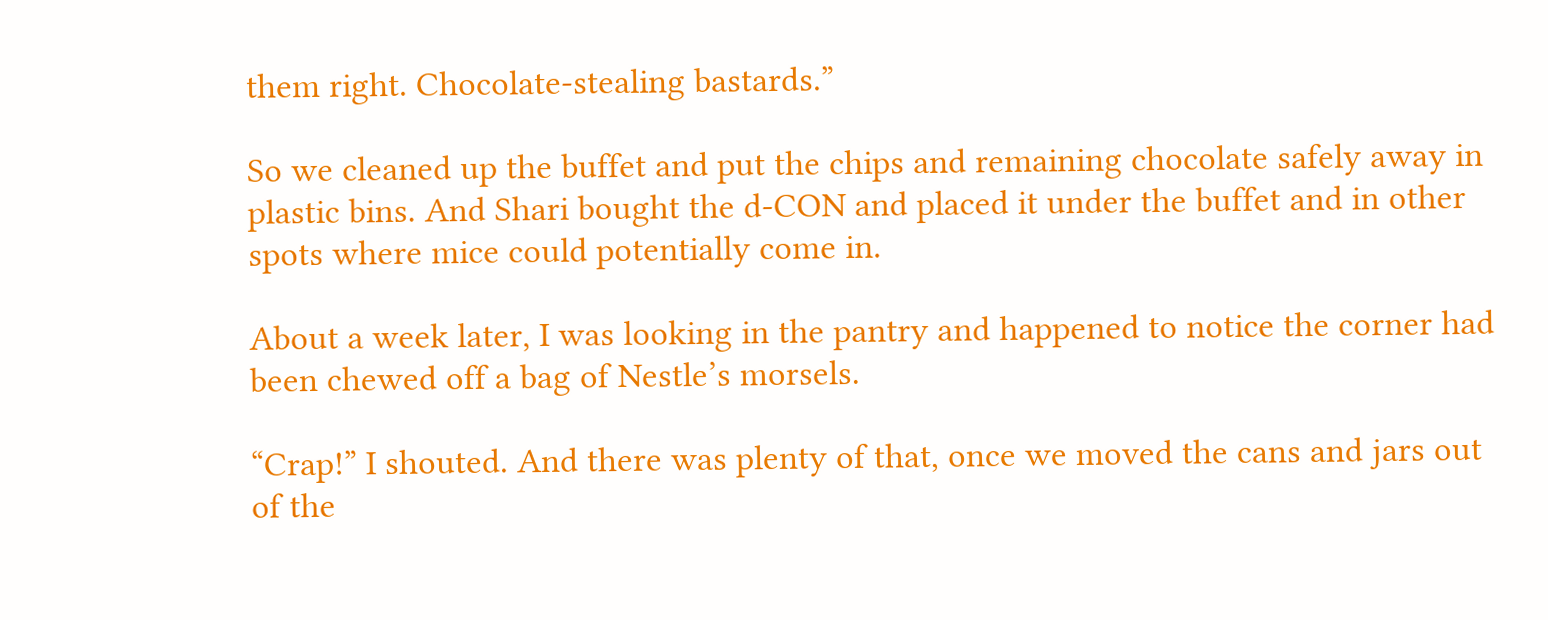them right. Chocolate-stealing bastards.”

So we cleaned up the buffet and put the chips and remaining chocolate safely away in plastic bins. And Shari bought the d-CON and placed it under the buffet and in other spots where mice could potentially come in.

About a week later, I was looking in the pantry and happened to notice the corner had been chewed off a bag of Nestle’s morsels.

“Crap!” I shouted. And there was plenty of that, once we moved the cans and jars out of the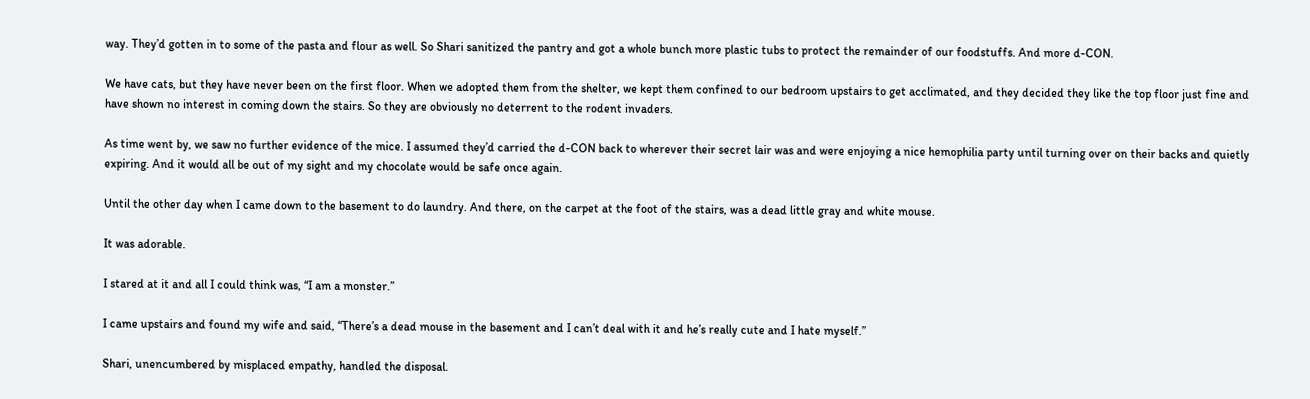way. They’d gotten in to some of the pasta and flour as well. So Shari sanitized the pantry and got a whole bunch more plastic tubs to protect the remainder of our foodstuffs. And more d-CON.

We have cats, but they have never been on the first floor. When we adopted them from the shelter, we kept them confined to our bedroom upstairs to get acclimated, and they decided they like the top floor just fine and have shown no interest in coming down the stairs. So they are obviously no deterrent to the rodent invaders.

As time went by, we saw no further evidence of the mice. I assumed they’d carried the d-CON back to wherever their secret lair was and were enjoying a nice hemophilia party until turning over on their backs and quietly expiring. And it would all be out of my sight and my chocolate would be safe once again.

Until the other day when I came down to the basement to do laundry. And there, on the carpet at the foot of the stairs, was a dead little gray and white mouse.

It was adorable.

I stared at it and all I could think was, “I am a monster.”

I came upstairs and found my wife and said, “There’s a dead mouse in the basement and I can’t deal with it and he’s really cute and I hate myself.”

Shari, unencumbered by misplaced empathy, handled the disposal.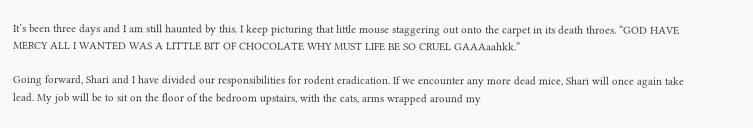It’s been three days and I am still haunted by this. I keep picturing that little mouse staggering out onto the carpet in its death throes. “GOD HAVE MERCY ALL I WANTED WAS A LITTLE BIT OF CHOCOLATE WHY MUST LIFE BE SO CRUEL GAAAaahkk.”

Going forward, Shari and I have divided our responsibilities for rodent eradication. If we encounter any more dead mice, Shari will once again take lead. My job will be to sit on the floor of the bedroom upstairs, with the cats, arms wrapped around my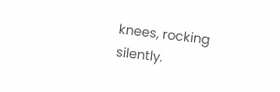knees, rocking silently.